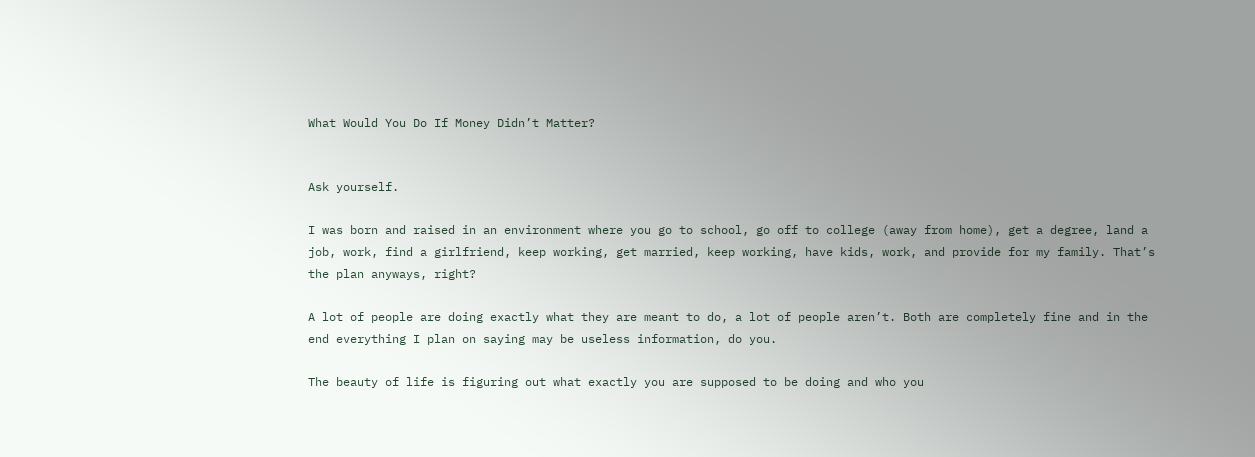What Would You Do If Money Didn’t Matter?


Ask yourself.

I was born and raised in an environment where you go to school, go off to college (away from home), get a degree, land a job, work, find a girlfriend, keep working, get married, keep working, have kids, work, and provide for my family. That’s the plan anyways, right?

A lot of people are doing exactly what they are meant to do, a lot of people aren’t. Both are completely fine and in the end everything I plan on saying may be useless information, do you.

The beauty of life is figuring out what exactly you are supposed to be doing and who you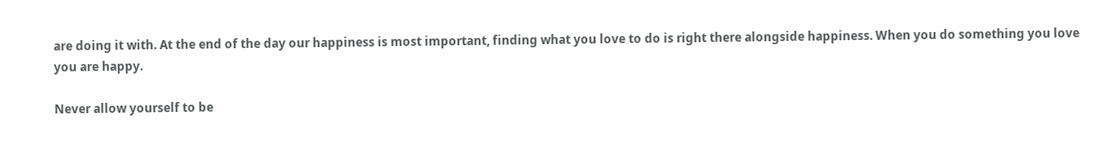are doing it with. At the end of the day our happiness is most important, finding what you love to do is right there alongside happiness. When you do something you love you are happy.

Never allow yourself to be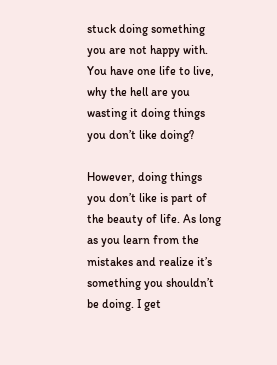stuck doing something you are not happy with. You have one life to live, why the hell are you wasting it doing things you don’t like doing?

However, doing things you don’t like is part of the beauty of life. As long as you learn from the mistakes and realize it’s something you shouldn’t be doing. I get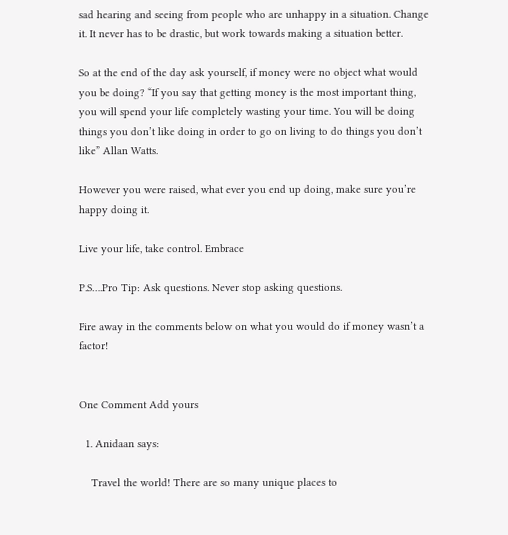sad hearing and seeing from people who are unhappy in a situation. Change it. It never has to be drastic, but work towards making a situation better.

So at the end of the day ask yourself, if money were no object what would you be doing? “If you say that getting money is the most important thing, you will spend your life completely wasting your time. You will be doing things you don’t like doing in order to go on living to do things you don’t like” Allan Watts.

However you were raised, what ever you end up doing, make sure you’re happy doing it.

Live your life, take control. Embrace

P.S….Pro Tip: Ask questions. Never stop asking questions.

Fire away in the comments below on what you would do if money wasn’t a factor!


One Comment Add yours

  1. Anidaan says:

    Travel the world! There are so many unique places to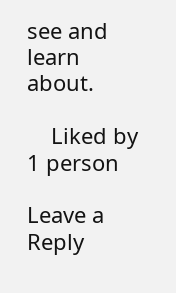see and learn about.

    Liked by 1 person

Leave a Reply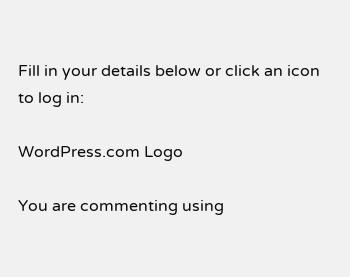Fill in your details below or click an icon to log in:

WordPress.com Logo

You are commenting using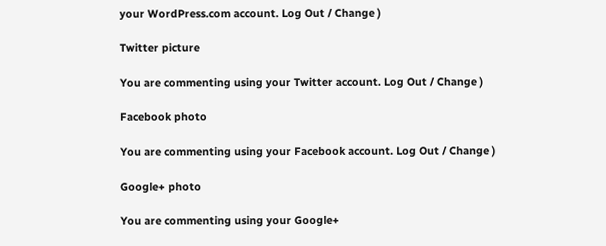your WordPress.com account. Log Out / Change )

Twitter picture

You are commenting using your Twitter account. Log Out / Change )

Facebook photo

You are commenting using your Facebook account. Log Out / Change )

Google+ photo

You are commenting using your Google+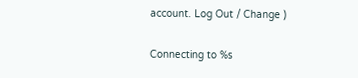account. Log Out / Change )

Connecting to %s